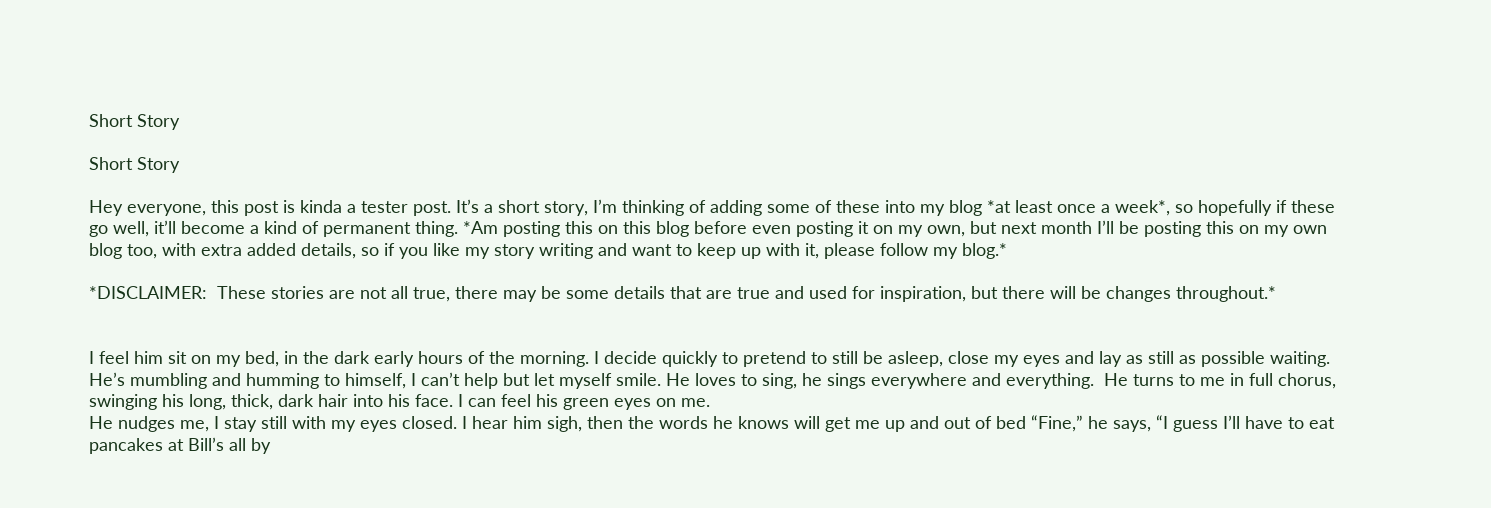Short Story

Short Story

Hey everyone, this post is kinda a tester post. It’s a short story, I’m thinking of adding some of these into my blog *at least once a week*, so hopefully if these go well, it’ll become a kind of permanent thing. *Am posting this on this blog before even posting it on my own, but next month I’ll be posting this on my own blog too, with extra added details, so if you like my story writing and want to keep up with it, please follow my blog.*

*DISCLAIMER:  These stories are not all true, there may be some details that are true and used for inspiration, but there will be changes throughout.*


I feel him sit on my bed, in the dark early hours of the morning. I decide quickly to pretend to still be asleep, close my eyes and lay as still as possible waiting.
He’s mumbling and humming to himself, I can’t help but let myself smile. He loves to sing, he sings everywhere and everything.  He turns to me in full chorus, swinging his long, thick, dark hair into his face. I can feel his green eyes on me.
He nudges me, I stay still with my eyes closed. I hear him sigh, then the words he knows will get me up and out of bed “Fine,” he says, “I guess I’ll have to eat pancakes at Bill’s all by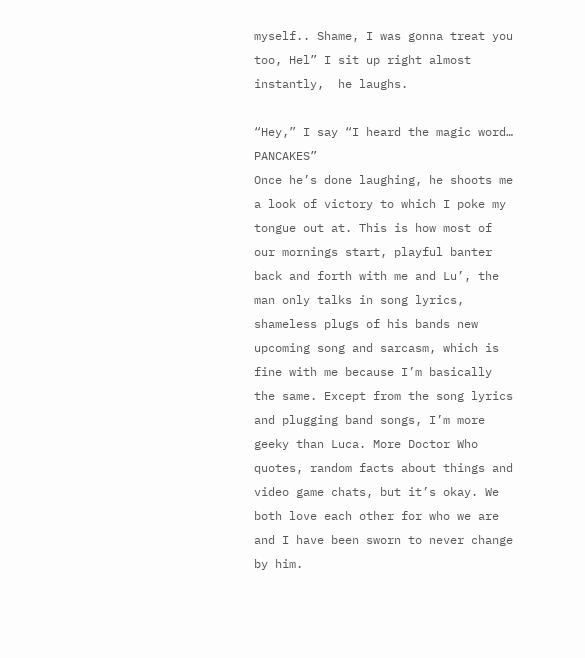myself.. Shame, I was gonna treat you too, Hel” I sit up right almost instantly,  he laughs.

“Hey,” I say “I heard the magic word… PANCAKES”
Once he’s done laughing, he shoots me a look of victory to which I poke my tongue out at. This is how most of our mornings start, playful banter back and forth with me and Lu’, the man only talks in song lyrics, shameless plugs of his bands new upcoming song and sarcasm, which is fine with me because I’m basically the same. Except from the song lyrics and plugging band songs, I’m more geeky than Luca. More Doctor Who quotes, random facts about things and video game chats, but it’s okay. We both love each other for who we are and I have been sworn to never change by him.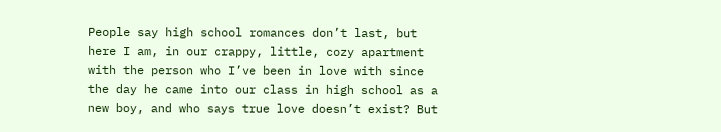People say high school romances don’t last, but here I am, in our crappy, little, cozy apartment with the person who I’ve been in love with since the day he came into our class in high school as a new boy, and who says true love doesn’t exist? But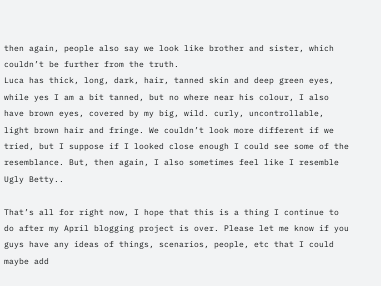then again, people also say we look like brother and sister, which couldn’t be further from the truth.
Luca has thick, long, dark, hair, tanned skin and deep green eyes, while yes I am a bit tanned, but no where near his colour, I also have brown eyes, covered by my big, wild. curly, uncontrollable, light brown hair and fringe. We couldn’t look more different if we tried, but I suppose if I looked close enough I could see some of the resemblance. But, then again, I also sometimes feel like I resemble Ugly Betty..

That’s all for right now, I hope that this is a thing I continue to do after my April blogging project is over. Please let me know if you guys have any ideas of things, scenarios, people, etc that I could maybe add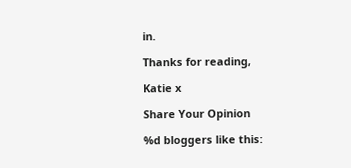in.

Thanks for reading,

Katie x

Share Your Opinion

%d bloggers like this: